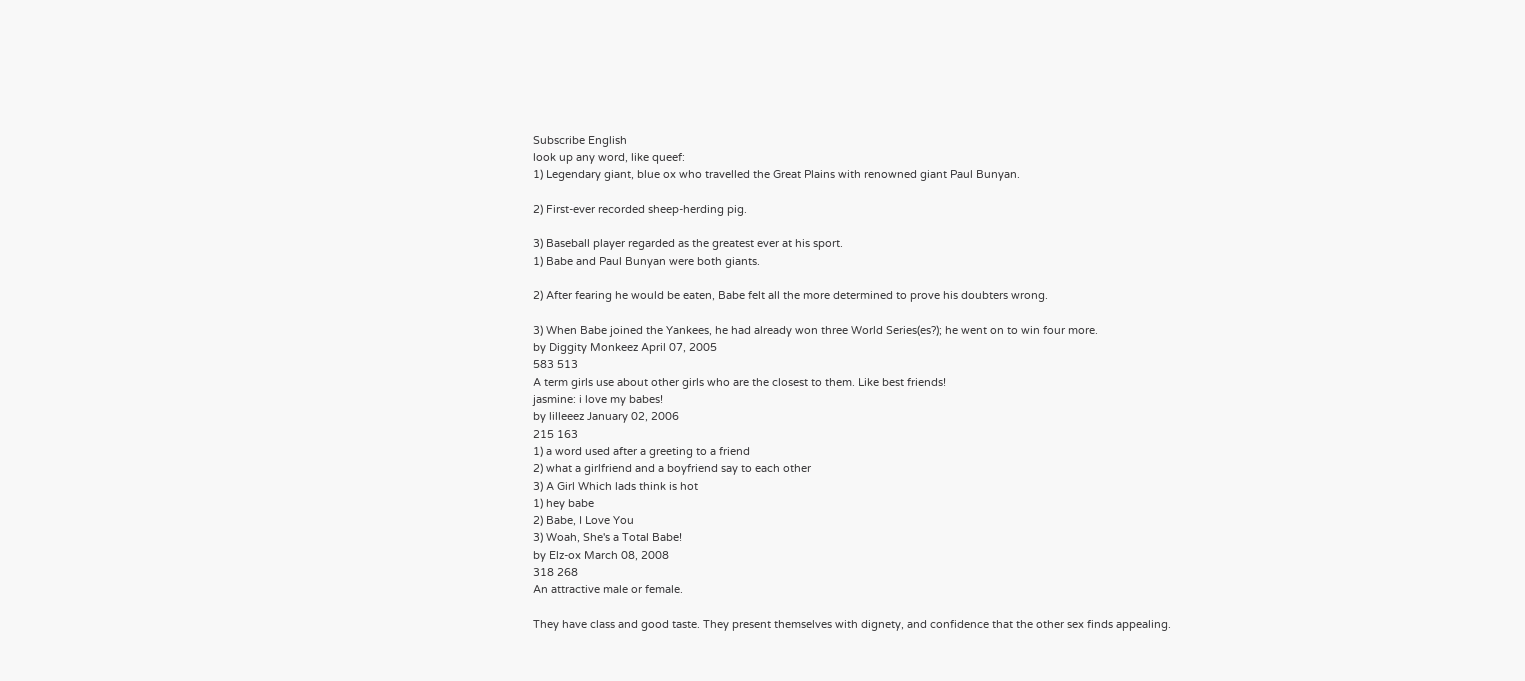Subscribe English
look up any word, like queef:
1) Legendary giant, blue ox who travelled the Great Plains with renowned giant Paul Bunyan.

2) First-ever recorded sheep-herding pig.

3) Baseball player regarded as the greatest ever at his sport.
1) Babe and Paul Bunyan were both giants.

2) After fearing he would be eaten, Babe felt all the more determined to prove his doubters wrong.

3) When Babe joined the Yankees, he had already won three World Series(es?); he went on to win four more.
by Diggity Monkeez April 07, 2005
583 513
A term girls use about other girls who are the closest to them. Like best friends!
jasmine: i love my babes!
by lilleeez January 02, 2006
215 163
1) a word used after a greeting to a friend
2) what a girlfriend and a boyfriend say to each other
3) A Girl Which lads think is hot
1) hey babe
2) Babe, I Love You
3) Woah, She's a Total Babe!
by Elz-ox March 08, 2008
318 268
An attractive male or female.

They have class and good taste. They present themselves with dignety, and confidence that the other sex finds appealing.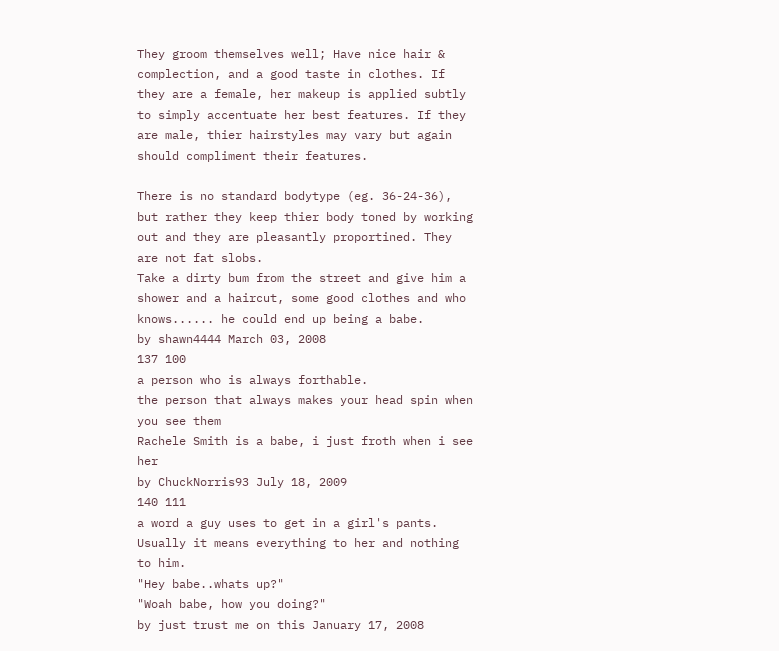They groom themselves well; Have nice hair & complection, and a good taste in clothes. If they are a female, her makeup is applied subtly to simply accentuate her best features. If they are male, thier hairstyles may vary but again should compliment their features.

There is no standard bodytype (eg. 36-24-36), but rather they keep thier body toned by working out and they are pleasantly proportined. They are not fat slobs.
Take a dirty bum from the street and give him a shower and a haircut, some good clothes and who knows...... he could end up being a babe.
by shawn4444 March 03, 2008
137 100
a person who is always forthable.
the person that always makes your head spin when you see them
Rachele Smith is a babe, i just froth when i see her
by ChuckNorris93 July 18, 2009
140 111
a word a guy uses to get in a girl's pants. Usually it means everything to her and nothing to him.
"Hey babe..whats up?"
"Woah babe, how you doing?"
by just trust me on this January 17, 2008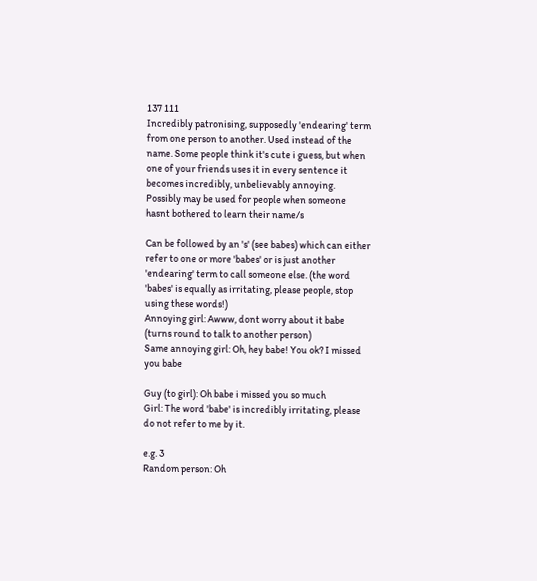137 111
Incredibly patronising, supposedly 'endearing' term from one person to another. Used instead of the name. Some people think it's cute i guess, but when one of your friends uses it in every sentence it becomes incredibly, unbelievably annoying.
Possibly may be used for people when someone hasnt bothered to learn their name/s

Can be followed by an 's' (see babes) which can either refer to one or more 'babes' or is just another 'endearing' term to call someone else. (the word 'babes' is equally as irritating, please people, stop using these words!)
Annoying girl: Awww, dont worry about it babe
(turns round to talk to another person)
Same annoying girl: Oh, hey babe! You ok? I missed you babe

Guy (to girl): Oh babe i missed you so much
Girl: The word 'babe' is incredibly irritating, please do not refer to me by it.

e.g. 3
Random person: Oh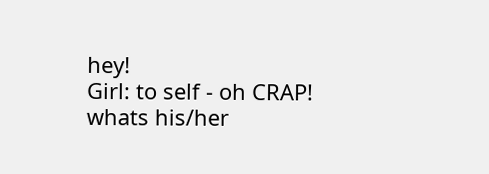hey!
Girl: to self - oh CRAP! whats his/her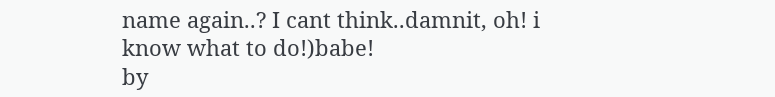name again..? I cant think..damnit, oh! i know what to do!)babe!
by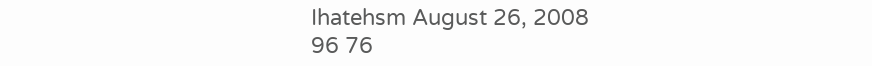Ihatehsm August 26, 2008
96 76